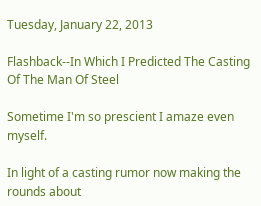Tuesday, January 22, 2013

Flashback--In Which I Predicted The Casting Of The Man Of Steel

Sometime I'm so prescient I amaze even myself.

In light of a casting rumor now making the rounds about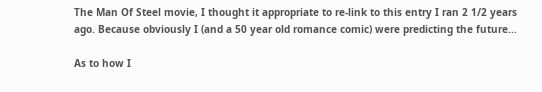The Man Of Steel movie, I thought it appropriate to re-link to this entry I ran 2 1/2 years ago. Because obviously I (and a 50 year old romance comic) were predicting the future...

As to how I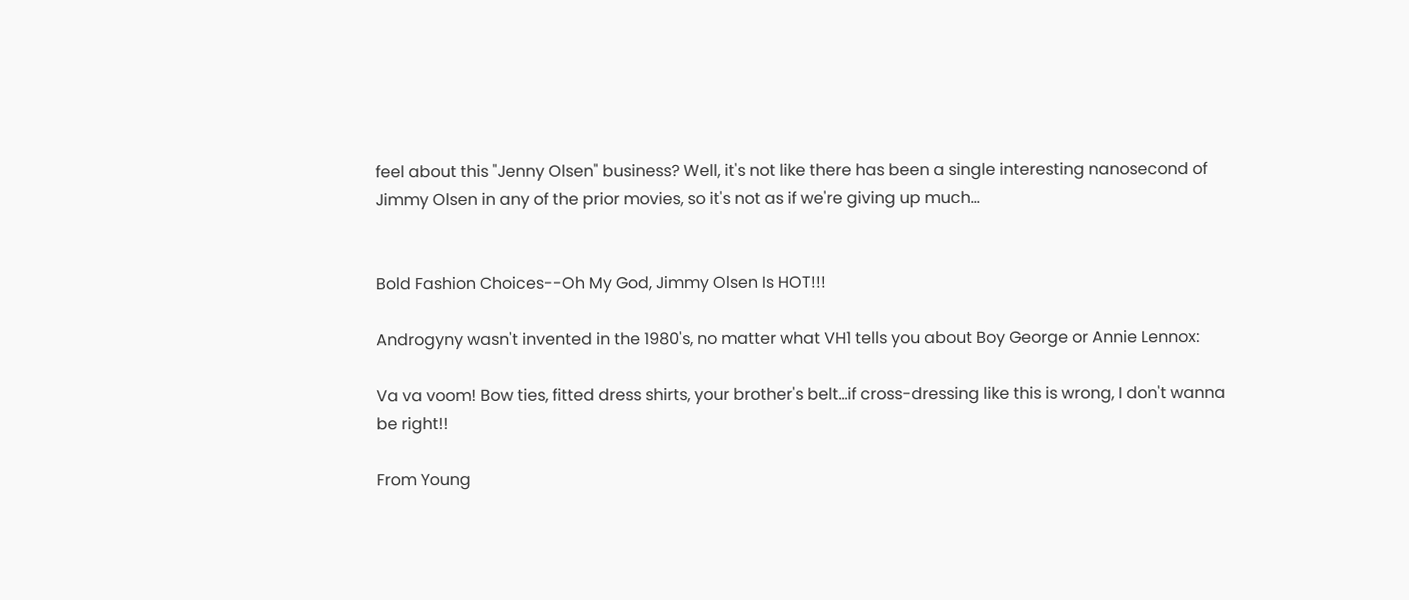feel about this "Jenny Olsen" business? Well, it's not like there has been a single interesting nanosecond of Jimmy Olsen in any of the prior movies, so it's not as if we're giving up much...


Bold Fashion Choices--Oh My God, Jimmy Olsen Is HOT!!!

Androgyny wasn't invented in the 1980's, no matter what VH1 tells you about Boy George or Annie Lennox:

Va va voom! Bow ties, fitted dress shirts, your brother's belt...if cross-dressing like this is wrong, I don't wanna be right!!

From Young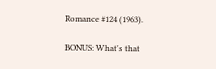Romance #124 (1963).

BONUS: What's that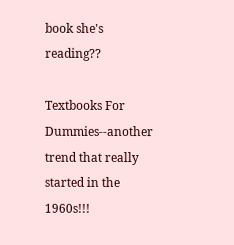book she's reading??

Textbooks For Dummies--another trend that really started in the 1960s!!!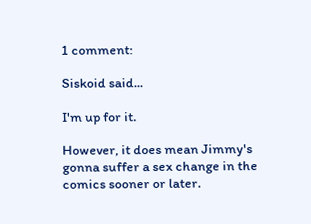1 comment:

Siskoid said...

I'm up for it.

However, it does mean Jimmy's gonna suffer a sex change in the comics sooner or later.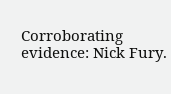Corroborating evidence: Nick Fury.